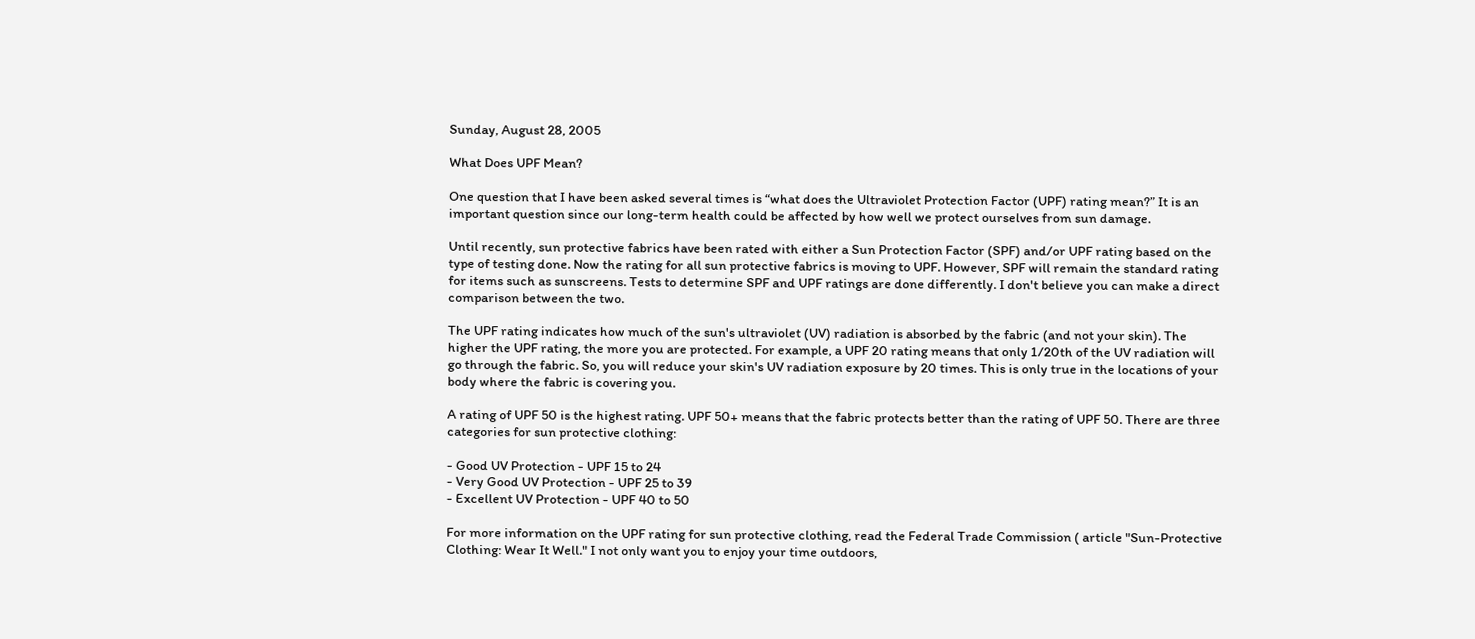Sunday, August 28, 2005

What Does UPF Mean?

One question that I have been asked several times is “what does the Ultraviolet Protection Factor (UPF) rating mean?” It is an important question since our long-term health could be affected by how well we protect ourselves from sun damage.

Until recently, sun protective fabrics have been rated with either a Sun Protection Factor (SPF) and/or UPF rating based on the type of testing done. Now the rating for all sun protective fabrics is moving to UPF. However, SPF will remain the standard rating for items such as sunscreens. Tests to determine SPF and UPF ratings are done differently. I don't believe you can make a direct comparison between the two.

The UPF rating indicates how much of the sun's ultraviolet (UV) radiation is absorbed by the fabric (and not your skin). The higher the UPF rating, the more you are protected. For example, a UPF 20 rating means that only 1/20th of the UV radiation will go through the fabric. So, you will reduce your skin's UV radiation exposure by 20 times. This is only true in the locations of your body where the fabric is covering you.

A rating of UPF 50 is the highest rating. UPF 50+ means that the fabric protects better than the rating of UPF 50. There are three categories for sun protective clothing:

- Good UV Protection - UPF 15 to 24
- Very Good UV Protection - UPF 25 to 39
- Excellent UV Protection - UPF 40 to 50

For more information on the UPF rating for sun protective clothing, read the Federal Trade Commission ( article "Sun-Protective Clothing: Wear It Well." I not only want you to enjoy your time outdoors,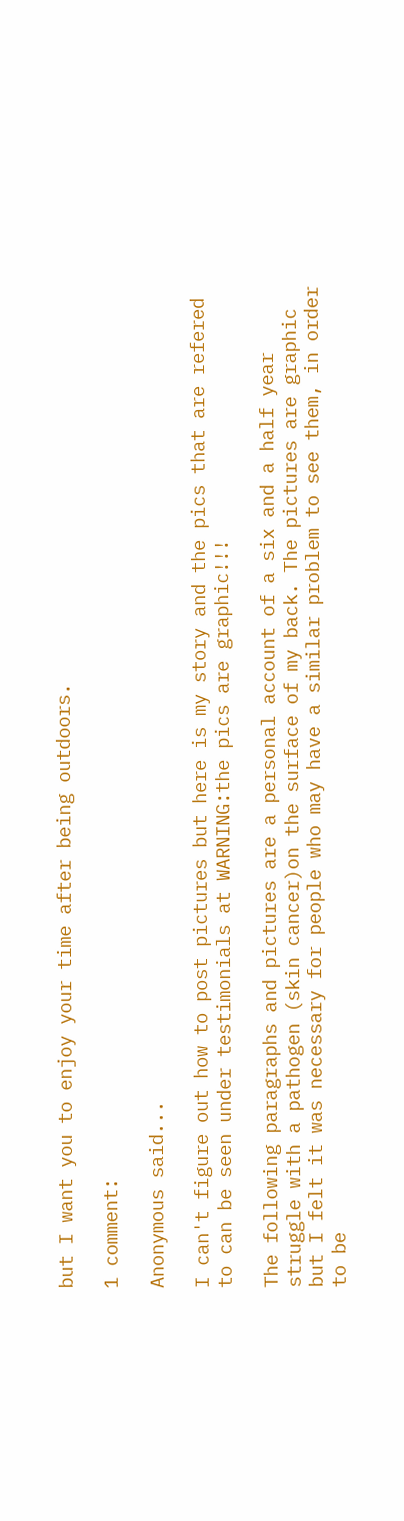but I want you to enjoy your time after being outdoors.

1 comment:

Anonymous said...

I can't figure out how to post pictures but here is my story and the pics that are refered to can be seen under testimonials at WARNING:the pics are graphic!!!

The following paragraphs and pictures are a personal account of a six and a half year struggle with a pathogen (skin cancer)on the surface of my back. The pictures are graphic but I felt it was necessary for people who may have a similar problem to see them, in order to be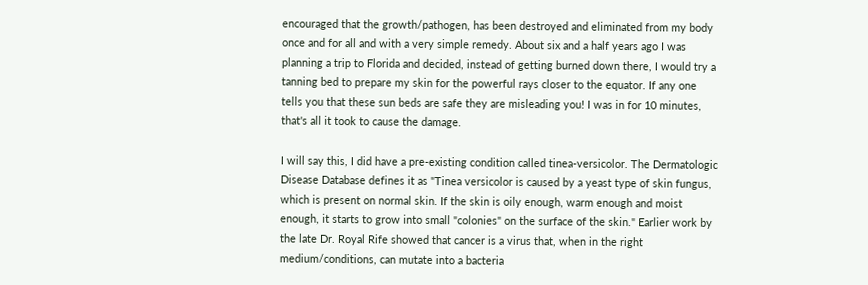encouraged that the growth/pathogen, has been destroyed and eliminated from my body once and for all and with a very simple remedy. About six and a half years ago I was planning a trip to Florida and decided, instead of getting burned down there, I would try a tanning bed to prepare my skin for the powerful rays closer to the equator. If any one tells you that these sun beds are safe they are misleading you! I was in for 10 minutes, that's all it took to cause the damage.

I will say this, I did have a pre-existing condition called tinea-versicolor. The Dermatologic Disease Database defines it as "Tinea versicolor is caused by a yeast type of skin fungus, which is present on normal skin. If the skin is oily enough, warm enough and moist enough, it starts to grow into small "colonies" on the surface of the skin." Earlier work by the late Dr. Royal Rife showed that cancer is a virus that, when in the right medium/conditions, can mutate into a bacteria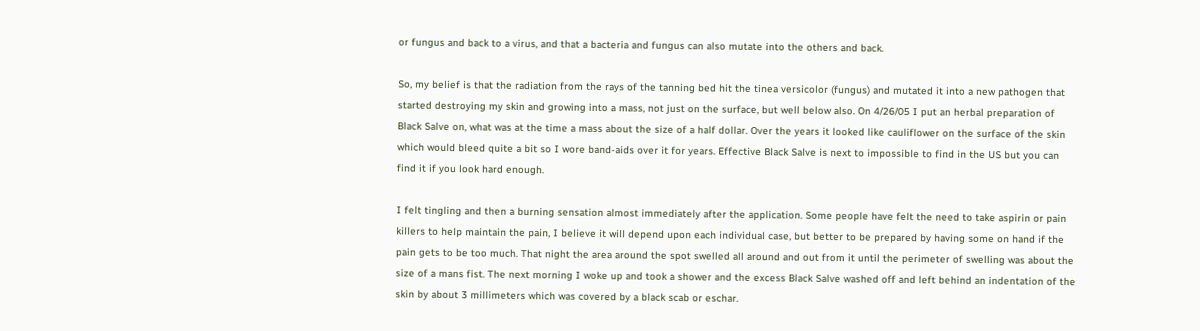or fungus and back to a virus, and that a bacteria and fungus can also mutate into the others and back.

So, my belief is that the radiation from the rays of the tanning bed hit the tinea versicolor (fungus) and mutated it into a new pathogen that started destroying my skin and growing into a mass, not just on the surface, but well below also. On 4/26/05 I put an herbal preparation of Black Salve on, what was at the time a mass about the size of a half dollar. Over the years it looked like cauliflower on the surface of the skin which would bleed quite a bit so I wore band-aids over it for years. Effective Black Salve is next to impossible to find in the US but you can find it if you look hard enough.

I felt tingling and then a burning sensation almost immediately after the application. Some people have felt the need to take aspirin or pain killers to help maintain the pain, I believe it will depend upon each individual case, but better to be prepared by having some on hand if the pain gets to be too much. That night the area around the spot swelled all around and out from it until the perimeter of swelling was about the size of a mans fist. The next morning I woke up and took a shower and the excess Black Salve washed off and left behind an indentation of the skin by about 3 millimeters which was covered by a black scab or eschar.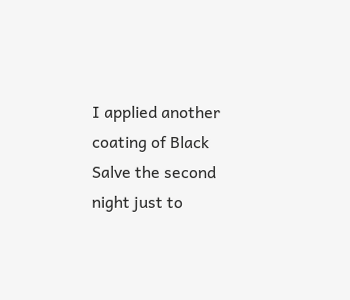I applied another coating of Black Salve the second night just to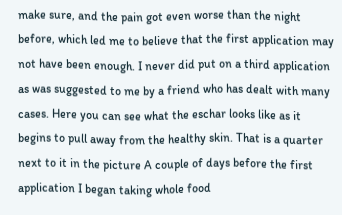make sure, and the pain got even worse than the night before, which led me to believe that the first application may not have been enough. I never did put on a third application as was suggested to me by a friend who has dealt with many cases. Here you can see what the eschar looks like as it begins to pull away from the healthy skin. That is a quarter next to it in the picture A couple of days before the first application I began taking whole food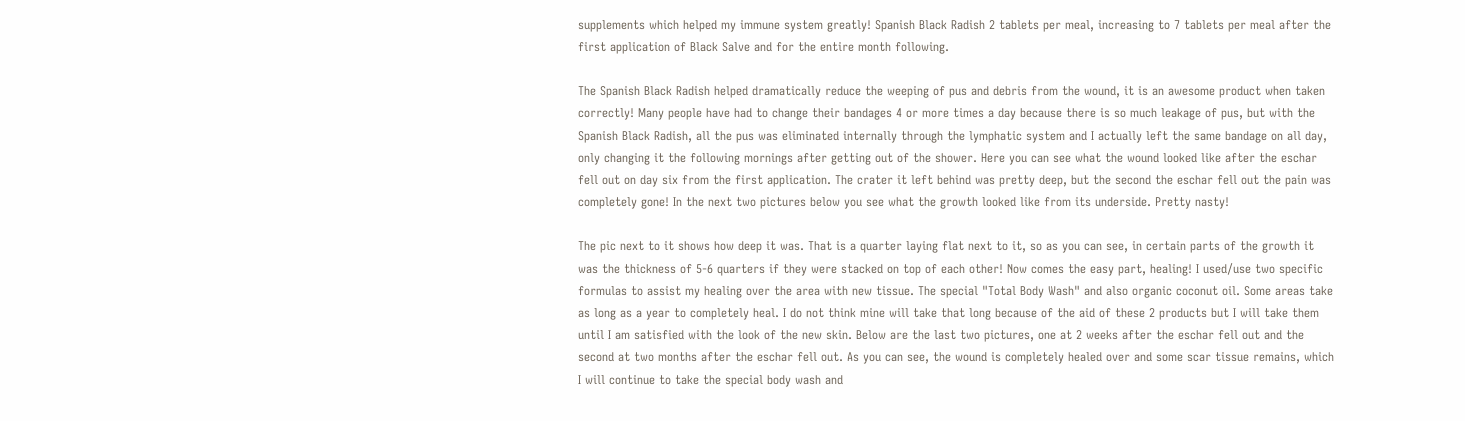supplements which helped my immune system greatly! Spanish Black Radish 2 tablets per meal, increasing to 7 tablets per meal after the first application of Black Salve and for the entire month following.

The Spanish Black Radish helped dramatically reduce the weeping of pus and debris from the wound, it is an awesome product when taken correctly! Many people have had to change their bandages 4 or more times a day because there is so much leakage of pus, but with the Spanish Black Radish, all the pus was eliminated internally through the lymphatic system and I actually left the same bandage on all day, only changing it the following mornings after getting out of the shower. Here you can see what the wound looked like after the eschar fell out on day six from the first application. The crater it left behind was pretty deep, but the second the eschar fell out the pain was completely gone! In the next two pictures below you see what the growth looked like from its underside. Pretty nasty!

The pic next to it shows how deep it was. That is a quarter laying flat next to it, so as you can see, in certain parts of the growth it was the thickness of 5-6 quarters if they were stacked on top of each other! Now comes the easy part, healing! I used/use two specific formulas to assist my healing over the area with new tissue. The special "Total Body Wash" and also organic coconut oil. Some areas take as long as a year to completely heal. I do not think mine will take that long because of the aid of these 2 products but I will take them until I am satisfied with the look of the new skin. Below are the last two pictures, one at 2 weeks after the eschar fell out and the second at two months after the eschar fell out. As you can see, the wound is completely healed over and some scar tissue remains, which I will continue to take the special body wash and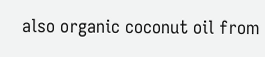also organic coconut oil from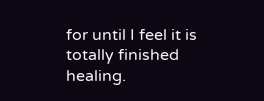for until I feel it is totally finished healing.